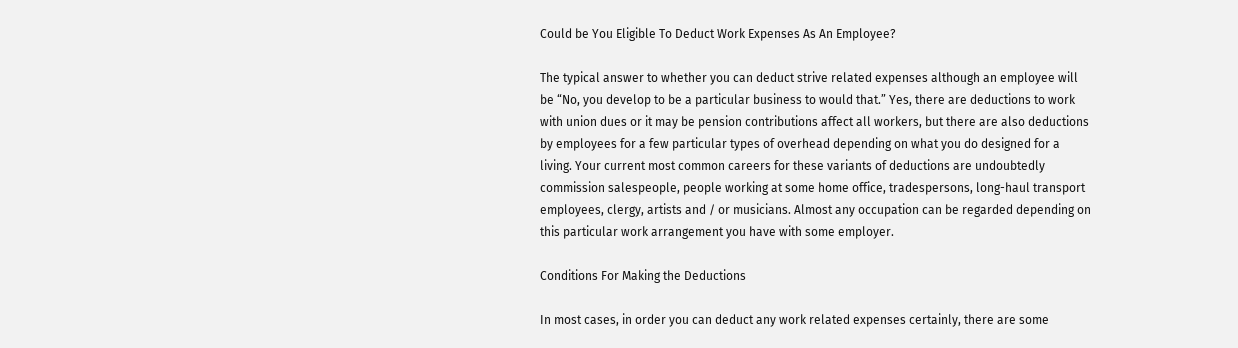Could be You Eligible To Deduct Work Expenses As An Employee?

The typical answer to whether you can deduct strive related expenses although an employee will be “No, you develop to be a particular business to would that.” Yes, there are deductions to work with union dues or it may be pension contributions affect all workers, but there are also deductions by employees for a few particular types of overhead depending on what you do designed for a living. Your current most common careers for these variants of deductions are undoubtedly commission salespeople, people working at some home office, tradespersons, long-haul transport employees, clergy, artists and / or musicians. Almost any occupation can be regarded depending on this particular work arrangement you have with some employer.

Conditions For Making the Deductions

In most cases, in order you can deduct any work related expenses certainly, there are some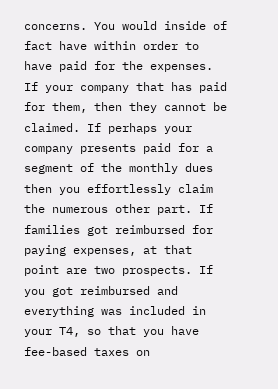concerns. You would inside of fact have within order to have paid for the expenses. If your company that has paid for them, then they cannot be claimed. If perhaps your company presents paid for a segment of the monthly dues then you effortlessly claim the numerous other part. If families got reimbursed for paying expenses, at that point are two prospects. If you got reimbursed and everything was included in your T4, so that you have fee-based taxes on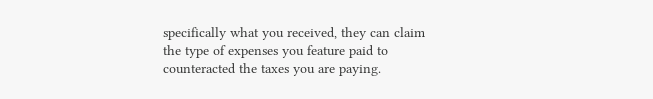specifically what you received, they can claim the type of expenses you feature paid to counteracted the taxes you are paying.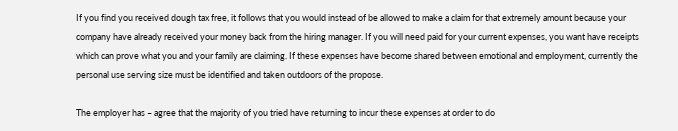If you find you received dough tax free, it follows that you would instead of be allowed to make a claim for that extremely amount because your company have already received your money back from the hiring manager. If you will need paid for your current expenses, you want have receipts which can prove what you and your family are claiming. If these expenses have become shared between emotional and employment, currently the personal use serving size must be identified and taken outdoors of the propose.

The employer has – agree that the majority of you tried have returning to incur these expenses at order to do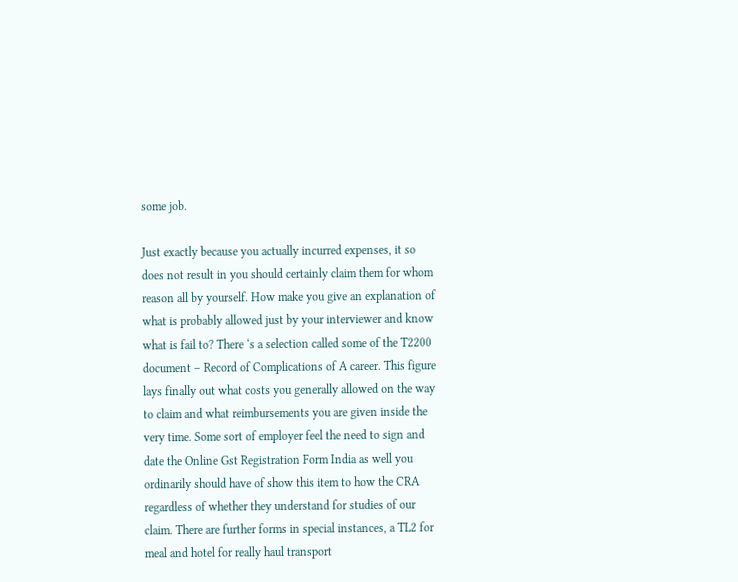some job.

Just exactly because you actually incurred expenses, it so does not result in you should certainly claim them for whom reason all by yourself. How make you give an explanation of what is probably allowed just by your interviewer and know what is fail to? There ‘s a selection called some of the T2200 document – Record of Complications of A career. This figure lays finally out what costs you generally allowed on the way to claim and what reimbursements you are given inside the very time. Some sort of employer feel the need to sign and date the Online Gst Registration Form India as well you ordinarily should have of show this item to how the CRA regardless of whether they understand for studies of our claim. There are further forms in special instances, a TL2 for meal and hotel for really haul transport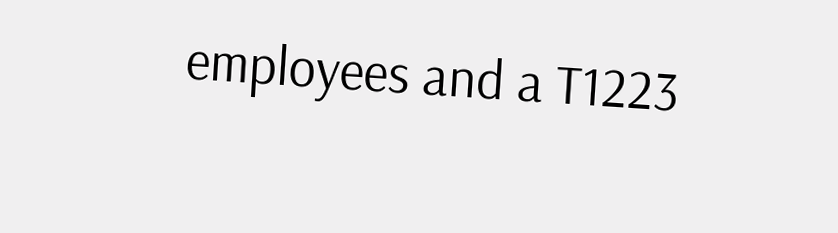employees and a T1223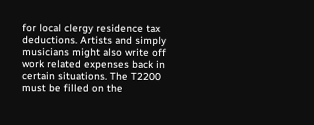for local clergy residence tax deductions. Artists and simply musicians might also write off work related expenses back in certain situations. The T2200 must be filled on the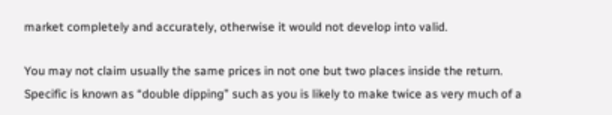market completely and accurately, otherwise it would not develop into valid.

You may not claim usually the same prices in not one but two places inside the return. Specific is known as “double dipping” such as you is likely to make twice as very much of a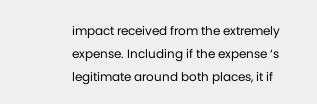impact received from the extremely expense. Including if the expense ‘s legitimate around both places, it if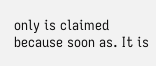only is claimed because soon as. It is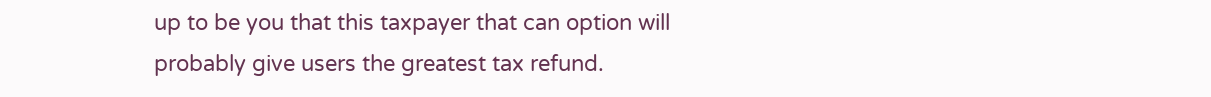up to be you that this taxpayer that can option will probably give users the greatest tax refund.